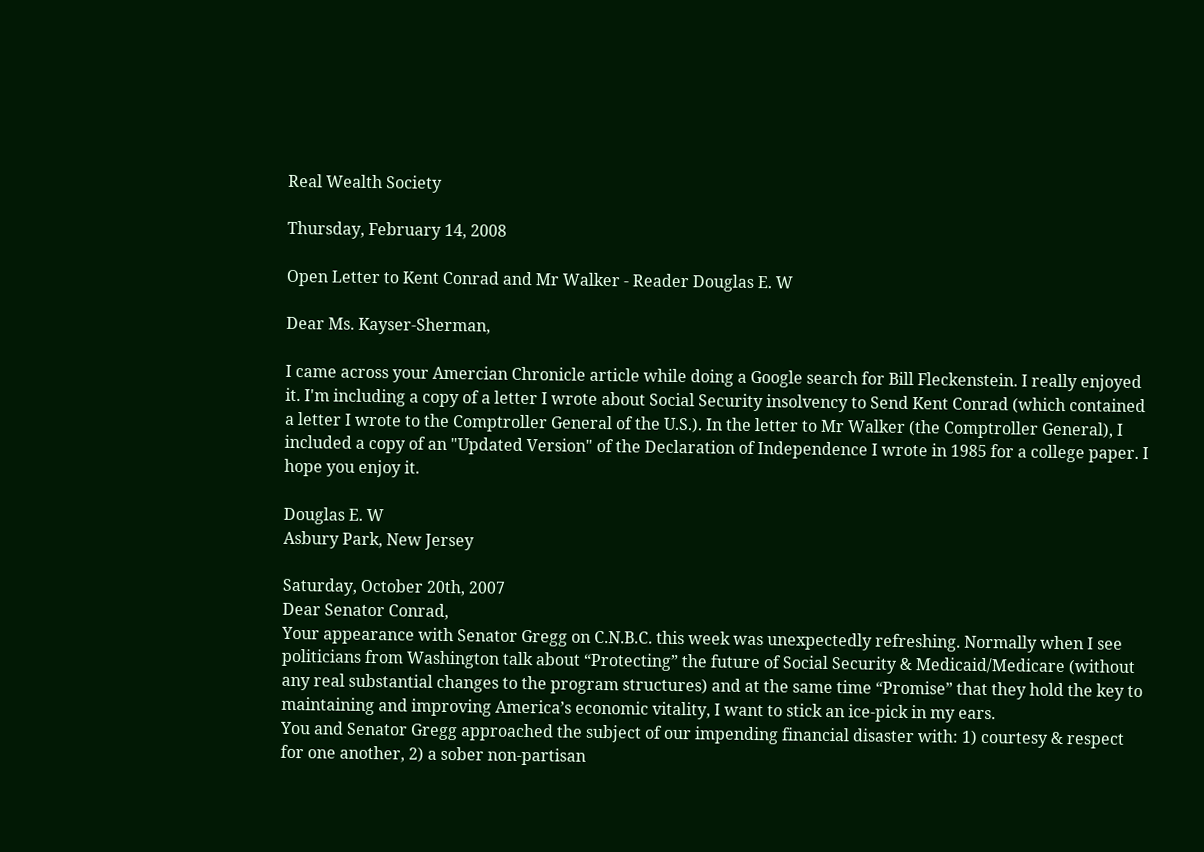Real Wealth Society

Thursday, February 14, 2008

Open Letter to Kent Conrad and Mr Walker - Reader Douglas E. W

Dear Ms. Kayser-Sherman,

I came across your Amercian Chronicle article while doing a Google search for Bill Fleckenstein. I really enjoyed it. I'm including a copy of a letter I wrote about Social Security insolvency to Send Kent Conrad (which contained a letter I wrote to the Comptroller General of the U.S.). In the letter to Mr Walker (the Comptroller General), I included a copy of an "Updated Version" of the Declaration of Independence I wrote in 1985 for a college paper. I hope you enjoy it.

Douglas E. W
Asbury Park, New Jersey

Saturday, October 20th, 2007
Dear Senator Conrad,
Your appearance with Senator Gregg on C.N.B.C. this week was unexpectedly refreshing. Normally when I see politicians from Washington talk about “Protecting” the future of Social Security & Medicaid/Medicare (without any real substantial changes to the program structures) and at the same time “Promise” that they hold the key to maintaining and improving America’s economic vitality, I want to stick an ice-pick in my ears.
You and Senator Gregg approached the subject of our impending financial disaster with: 1) courtesy & respect for one another, 2) a sober non-partisan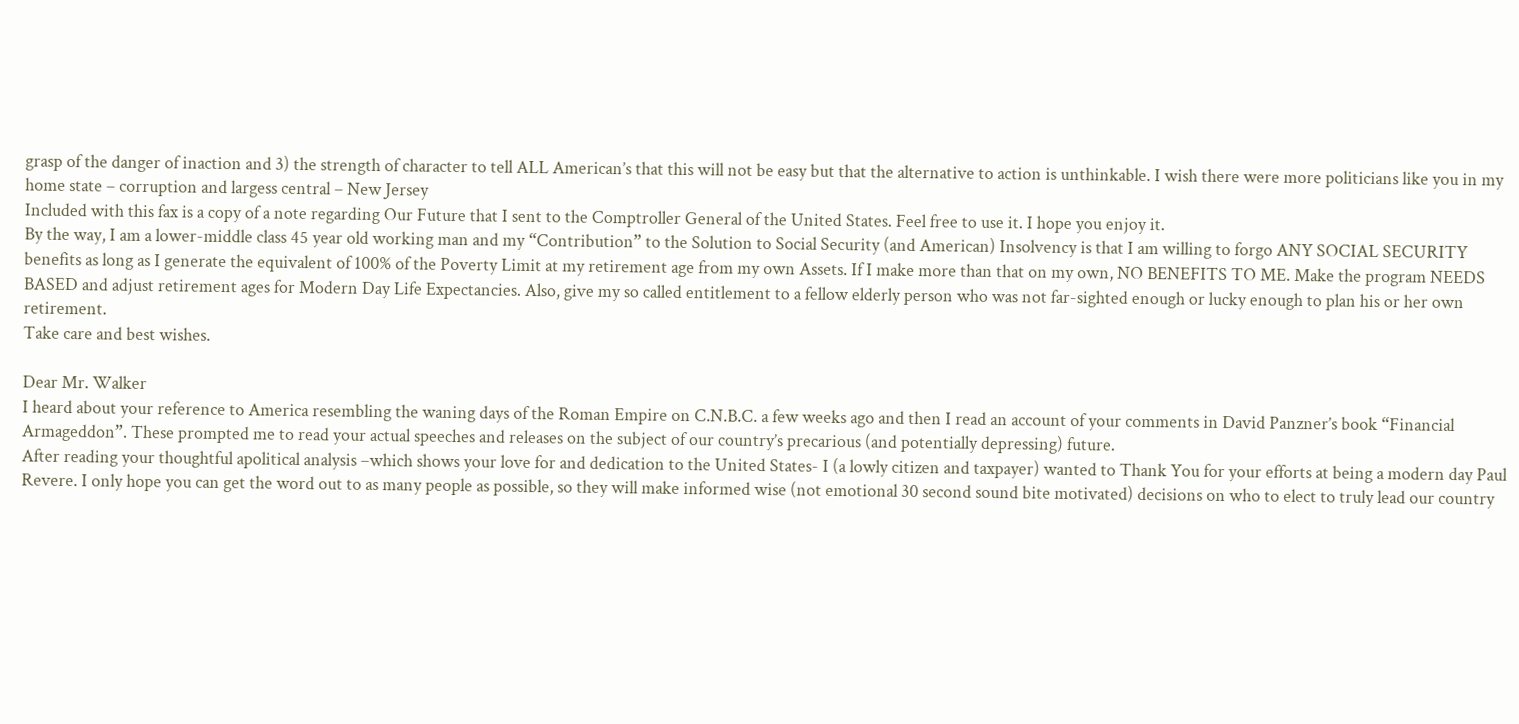grasp of the danger of inaction and 3) the strength of character to tell ALL American’s that this will not be easy but that the alternative to action is unthinkable. I wish there were more politicians like you in my home state – corruption and largess central – New Jersey
Included with this fax is a copy of a note regarding Our Future that I sent to the Comptroller General of the United States. Feel free to use it. I hope you enjoy it.
By the way, I am a lower-middle class 45 year old working man and my “Contribution” to the Solution to Social Security (and American) Insolvency is that I am willing to forgo ANY SOCIAL SECURITY benefits as long as I generate the equivalent of 100% of the Poverty Limit at my retirement age from my own Assets. If I make more than that on my own, NO BENEFITS TO ME. Make the program NEEDS BASED and adjust retirement ages for Modern Day Life Expectancies. Also, give my so called entitlement to a fellow elderly person who was not far-sighted enough or lucky enough to plan his or her own retirement.
Take care and best wishes.

Dear Mr. Walker
I heard about your reference to America resembling the waning days of the Roman Empire on C.N.B.C. a few weeks ago and then I read an account of your comments in David Panzner’s book “Financial Armageddon”. These prompted me to read your actual speeches and releases on the subject of our country’s precarious (and potentially depressing) future.
After reading your thoughtful apolitical analysis –which shows your love for and dedication to the United States- I (a lowly citizen and taxpayer) wanted to Thank You for your efforts at being a modern day Paul Revere. I only hope you can get the word out to as many people as possible, so they will make informed wise (not emotional 30 second sound bite motivated) decisions on who to elect to truly lead our country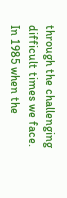through the challenging difficult times we face.
In 1985 when the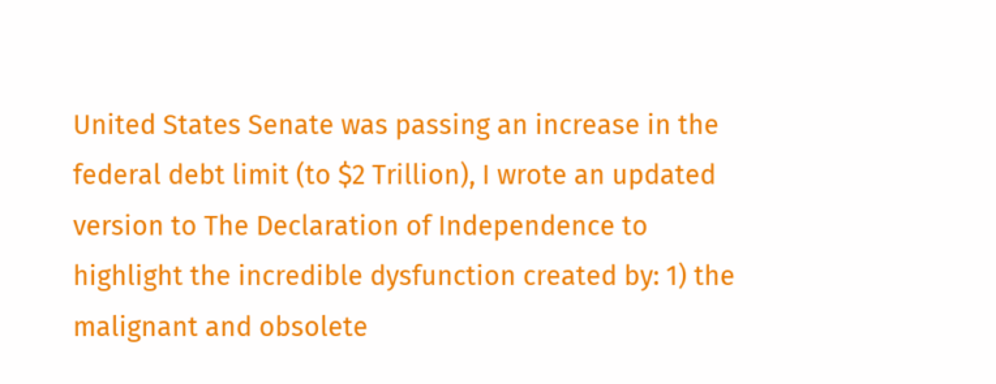United States Senate was passing an increase in the federal debt limit (to $2 Trillion), I wrote an updated version to The Declaration of Independence to highlight the incredible dysfunction created by: 1) the malignant and obsolete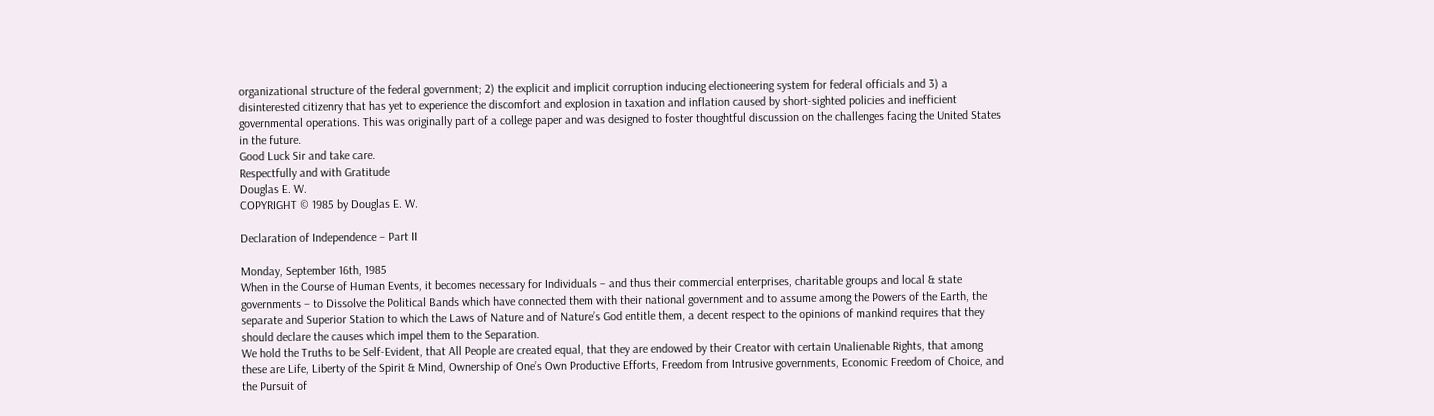organizational structure of the federal government; 2) the explicit and implicit corruption inducing electioneering system for federal officials and 3) a disinterested citizenry that has yet to experience the discomfort and explosion in taxation and inflation caused by short-sighted policies and inefficient governmental operations. This was originally part of a college paper and was designed to foster thoughtful discussion on the challenges facing the United States in the future.
Good Luck Sir and take care.
Respectfully and with Gratitude
Douglas E. W.
COPYRIGHT © 1985 by Douglas E. W.

Declaration of Independence – Part II

Monday, September 16th, 1985
When in the Course of Human Events, it becomes necessary for Individuals – and thus their commercial enterprises, charitable groups and local & state governments – to Dissolve the Political Bands which have connected them with their national government and to assume among the Powers of the Earth, the separate and Superior Station to which the Laws of Nature and of Nature’s God entitle them, a decent respect to the opinions of mankind requires that they should declare the causes which impel them to the Separation.
We hold the Truths to be Self-Evident, that All People are created equal, that they are endowed by their Creator with certain Unalienable Rights, that among these are Life, Liberty of the Spirit & Mind, Ownership of One’s Own Productive Efforts, Freedom from Intrusive governments, Economic Freedom of Choice, and the Pursuit of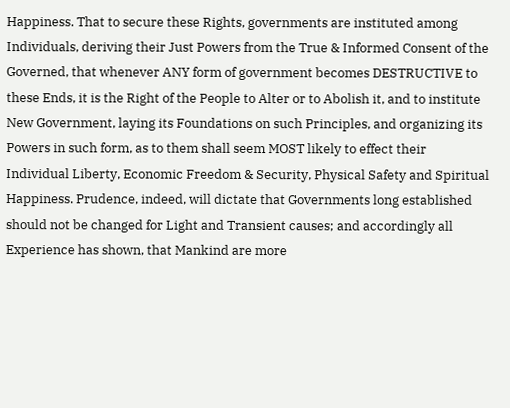Happiness. That to secure these Rights, governments are instituted among Individuals, deriving their Just Powers from the True & Informed Consent of the Governed, that whenever ANY form of government becomes DESTRUCTIVE to these Ends, it is the Right of the People to Alter or to Abolish it, and to institute New Government, laying its Foundations on such Principles, and organizing its Powers in such form, as to them shall seem MOST likely to effect their Individual Liberty, Economic Freedom & Security, Physical Safety and Spiritual Happiness. Prudence, indeed, will dictate that Governments long established should not be changed for Light and Transient causes; and accordingly all Experience has shown, that Mankind are more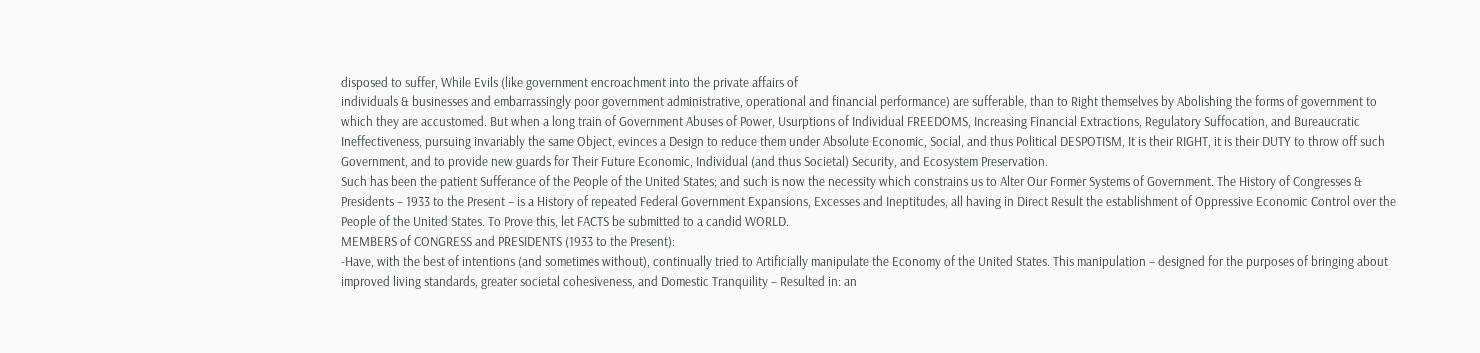disposed to suffer, While Evils (like government encroachment into the private affairs of
individuals & businesses and embarrassingly poor government administrative, operational and financial performance) are sufferable, than to Right themselves by Abolishing the forms of government to which they are accustomed. But when a long train of Government Abuses of Power, Usurptions of Individual FREEDOMS, Increasing Financial Extractions, Regulatory Suffocation, and Bureaucratic Ineffectiveness, pursuing invariably the same Object, evinces a Design to reduce them under Absolute Economic, Social, and thus Political DESPOTISM, It is their RIGHT, it is their DUTY to throw off such Government, and to provide new guards for Their Future Economic, Individual (and thus Societal) Security, and Ecosystem Preservation.
Such has been the patient Sufferance of the People of the United States; and such is now the necessity which constrains us to Alter Our Former Systems of Government. The History of Congresses & Presidents – 1933 to the Present – is a History of repeated Federal Government Expansions, Excesses and Ineptitudes, all having in Direct Result the establishment of Oppressive Economic Control over the People of the United States. To Prove this, let FACTS be submitted to a candid WORLD.
MEMBERS of CONGRESS and PRESIDENTS (1933 to the Present):
-Have, with the best of intentions (and sometimes without), continually tried to Artificially manipulate the Economy of the United States. This manipulation – designed for the purposes of bringing about improved living standards, greater societal cohesiveness, and Domestic Tranquility – Resulted in: an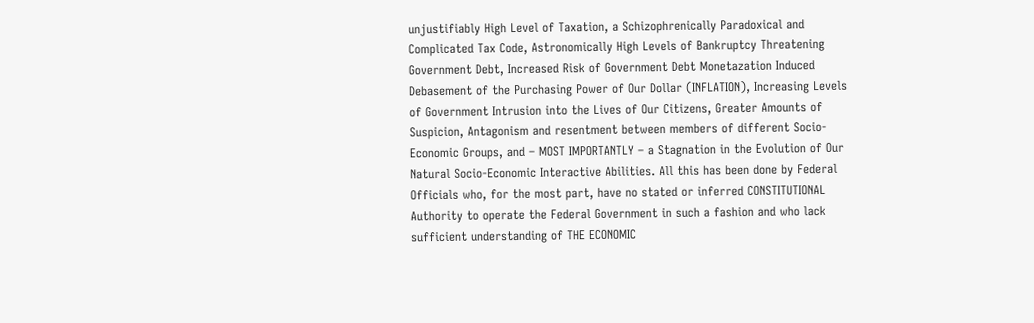unjustifiably High Level of Taxation, a Schizophrenically Paradoxical and Complicated Tax Code, Astronomically High Levels of Bankruptcy Threatening Government Debt, Increased Risk of Government Debt Monetazation Induced Debasement of the Purchasing Power of Our Dollar (INFLATION), Increasing Levels of Government Intrusion into the Lives of Our Citizens, Greater Amounts of Suspicion, Antagonism and resentment between members of different Socio-Economic Groups, and – MOST IMPORTANTLY – a Stagnation in the Evolution of Our Natural Socio-Economic Interactive Abilities. All this has been done by Federal Officials who, for the most part, have no stated or inferred CONSTITUTIONAL Authority to operate the Federal Government in such a fashion and who lack sufficient understanding of THE ECONOMIC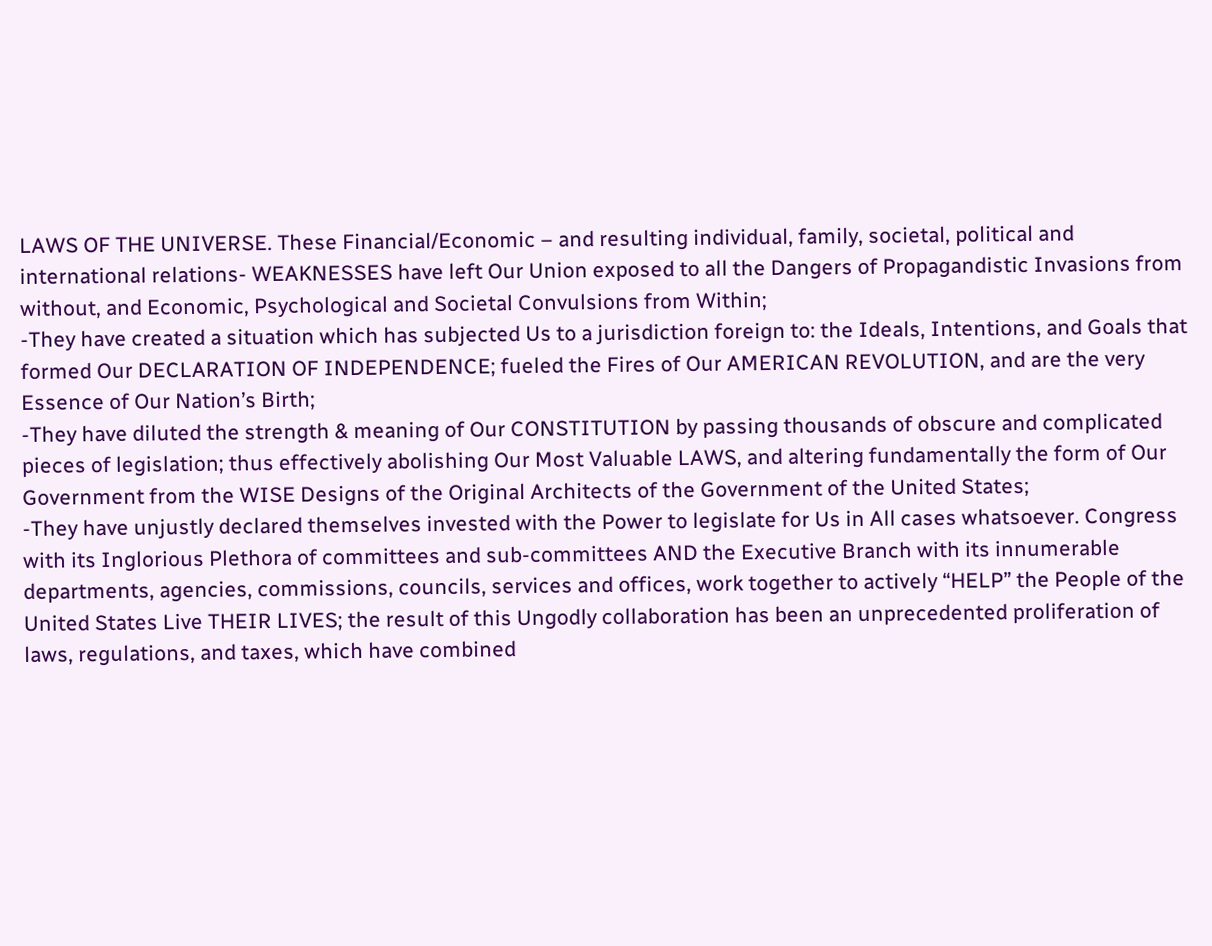LAWS OF THE UNIVERSE. These Financial/Economic – and resulting individual, family, societal, political and international relations- WEAKNESSES have left Our Union exposed to all the Dangers of Propagandistic Invasions from without, and Economic, Psychological and Societal Convulsions from Within;
-They have created a situation which has subjected Us to a jurisdiction foreign to: the Ideals, Intentions, and Goals that formed Our DECLARATION OF INDEPENDENCE; fueled the Fires of Our AMERICAN REVOLUTION, and are the very Essence of Our Nation’s Birth;
-They have diluted the strength & meaning of Our CONSTITUTION by passing thousands of obscure and complicated pieces of legislation; thus effectively abolishing Our Most Valuable LAWS, and altering fundamentally the form of Our Government from the WISE Designs of the Original Architects of the Government of the United States;
-They have unjustly declared themselves invested with the Power to legislate for Us in All cases whatsoever. Congress with its Inglorious Plethora of committees and sub-committees AND the Executive Branch with its innumerable departments, agencies, commissions, councils, services and offices, work together to actively “HELP” the People of the United States Live THEIR LIVES; the result of this Ungodly collaboration has been an unprecedented proliferation of laws, regulations, and taxes, which have combined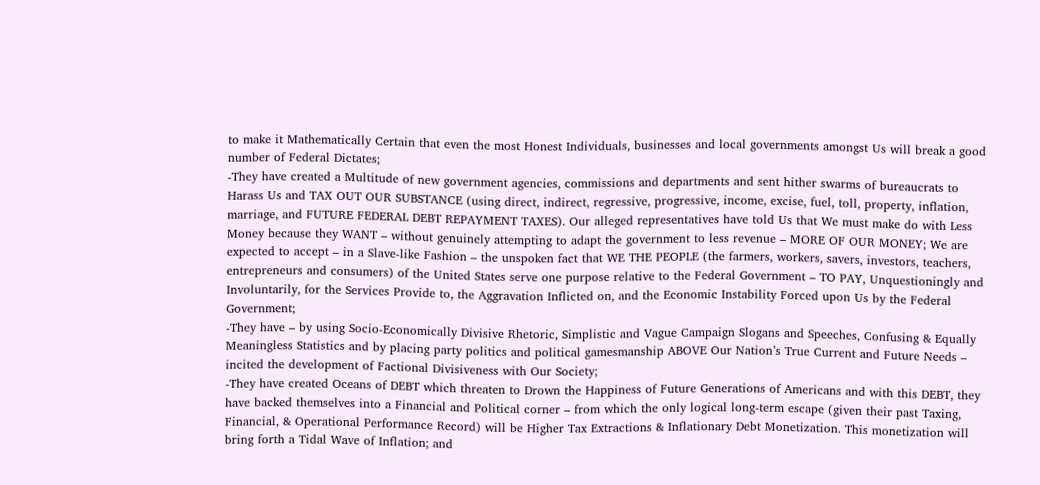to make it Mathematically Certain that even the most Honest Individuals, businesses and local governments amongst Us will break a good number of Federal Dictates;
-They have created a Multitude of new government agencies, commissions and departments and sent hither swarms of bureaucrats to Harass Us and TAX OUT OUR SUBSTANCE (using direct, indirect, regressive, progressive, income, excise, fuel, toll, property, inflation, marriage, and FUTURE FEDERAL DEBT REPAYMENT TAXES). Our alleged representatives have told Us that We must make do with Less Money because they WANT – without genuinely attempting to adapt the government to less revenue – MORE OF OUR MONEY; We are expected to accept – in a Slave-like Fashion – the unspoken fact that WE THE PEOPLE (the farmers, workers, savers, investors, teachers, entrepreneurs and consumers) of the United States serve one purpose relative to the Federal Government – TO PAY, Unquestioningly and Involuntarily, for the Services Provide to, the Aggravation Inflicted on, and the Economic Instability Forced upon Us by the Federal Government;
-They have – by using Socio-Economically Divisive Rhetoric, Simplistic and Vague Campaign Slogans and Speeches, Confusing & Equally Meaningless Statistics and by placing party politics and political gamesmanship ABOVE Our Nation’s True Current and Future Needs – incited the development of Factional Divisiveness with Our Society;
-They have created Oceans of DEBT which threaten to Drown the Happiness of Future Generations of Americans and with this DEBT, they have backed themselves into a Financial and Political corner – from which the only logical long-term escape (given their past Taxing, Financial, & Operational Performance Record) will be Higher Tax Extractions & Inflationary Debt Monetization. This monetization will bring forth a Tidal Wave of Inflation; and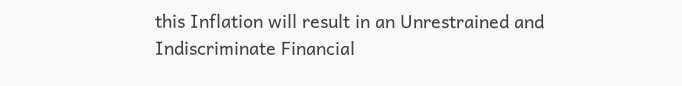this Inflation will result in an Unrestrained and Indiscriminate Financial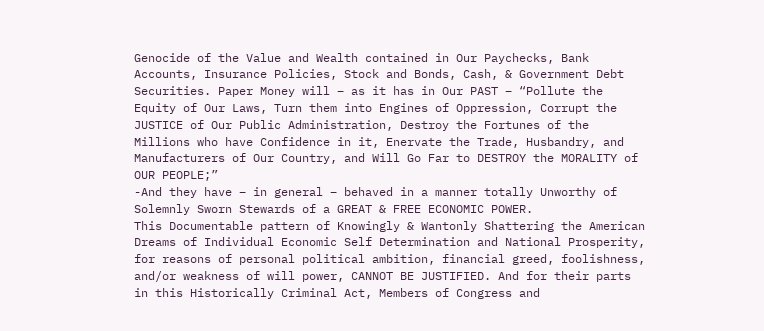Genocide of the Value and Wealth contained in Our Paychecks, Bank Accounts, Insurance Policies, Stock and Bonds, Cash, & Government Debt Securities. Paper Money will – as it has in Our PAST – “Pollute the Equity of Our Laws, Turn them into Engines of Oppression, Corrupt the JUSTICE of Our Public Administration, Destroy the Fortunes of the Millions who have Confidence in it, Enervate the Trade, Husbandry, and Manufacturers of Our Country, and Will Go Far to DESTROY the MORALITY of OUR PEOPLE;”
-And they have – in general – behaved in a manner totally Unworthy of Solemnly Sworn Stewards of a GREAT & FREE ECONOMIC POWER.
This Documentable pattern of Knowingly & Wantonly Shattering the American Dreams of Individual Economic Self Determination and National Prosperity, for reasons of personal political ambition, financial greed, foolishness, and/or weakness of will power, CANNOT BE JUSTIFIED. And for their parts in this Historically Criminal Act, Members of Congress and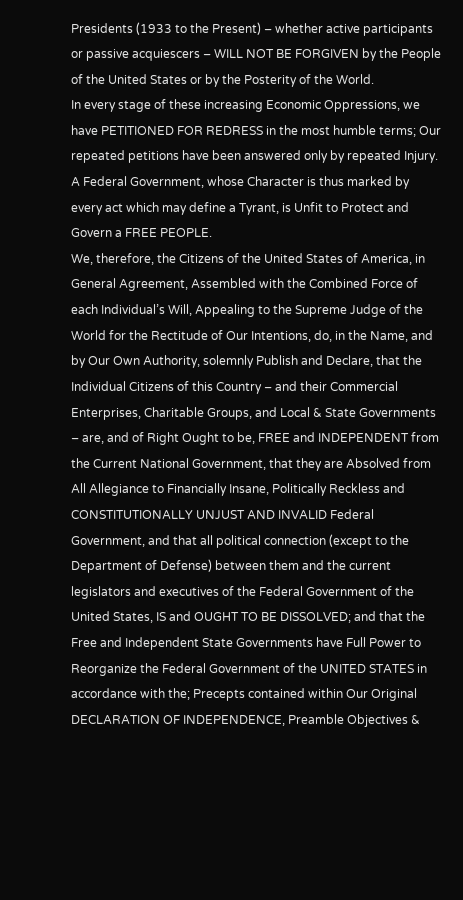Presidents (1933 to the Present) – whether active participants or passive acquiescers – WILL NOT BE FORGIVEN by the People of the United States or by the Posterity of the World.
In every stage of these increasing Economic Oppressions, we have PETITIONED FOR REDRESS in the most humble terms; Our repeated petitions have been answered only by repeated Injury. A Federal Government, whose Character is thus marked by every act which may define a Tyrant, is Unfit to Protect and Govern a FREE PEOPLE.
We, therefore, the Citizens of the United States of America, in General Agreement, Assembled with the Combined Force of each Individual’s Will, Appealing to the Supreme Judge of the World for the Rectitude of Our Intentions, do, in the Name, and by Our Own Authority, solemnly Publish and Declare, that the Individual Citizens of this Country – and their Commercial Enterprises, Charitable Groups, and Local & State Governments – are, and of Right Ought to be, FREE and INDEPENDENT from the Current National Government, that they are Absolved from All Allegiance to Financially Insane, Politically Reckless and CONSTITUTIONALLY UNJUST AND INVALID Federal Government, and that all political connection (except to the Department of Defense) between them and the current legislators and executives of the Federal Government of the United States, IS and OUGHT TO BE DISSOLVED; and that the Free and Independent State Governments have Full Power to Reorganize the Federal Government of the UNITED STATES in accordance with the; Precepts contained within Our Original DECLARATION OF INDEPENDENCE, Preamble Objectives &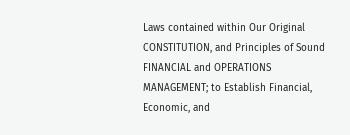Laws contained within Our Original CONSTITUTION, and Principles of Sound FINANCIAL and OPERATIONS MANAGEMENT; to Establish Financial, Economic, and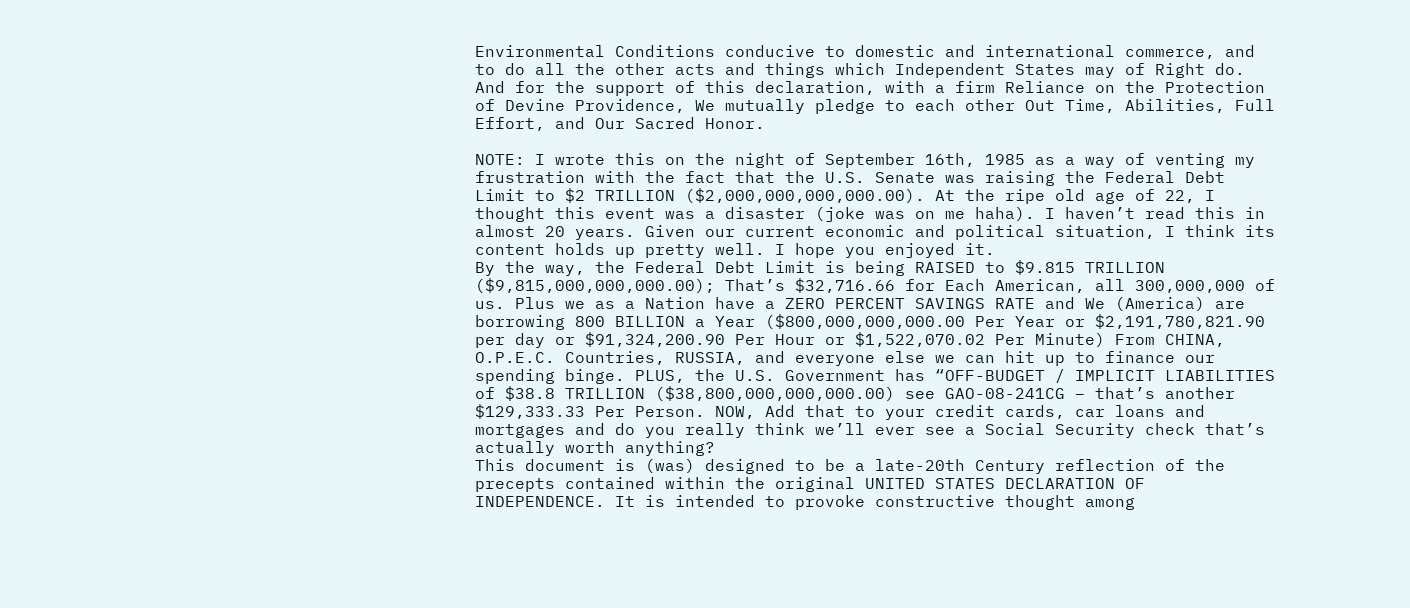Environmental Conditions conducive to domestic and international commerce, and to do all the other acts and things which Independent States may of Right do. And for the support of this declaration, with a firm Reliance on the Protection of Devine Providence, We mutually pledge to each other Out Time, Abilities, Full Effort, and Our Sacred Honor.

NOTE: I wrote this on the night of September 16th, 1985 as a way of venting my frustration with the fact that the U.S. Senate was raising the Federal Debt Limit to $2 TRILLION ($2,000,000,000,000.00). At the ripe old age of 22, I thought this event was a disaster (joke was on me haha). I haven’t read this in almost 20 years. Given our current economic and political situation, I think its content holds up pretty well. I hope you enjoyed it.
By the way, the Federal Debt Limit is being RAISED to $9.815 TRILLION ($9,815,000,000,000.00); That’s $32,716.66 for Each American, all 300,000,000 of us. Plus we as a Nation have a ZERO PERCENT SAVINGS RATE and We (America) are borrowing 800 BILLION a Year ($800,000,000,000.00 Per Year or $2,191,780,821.90 per day or $91,324,200.90 Per Hour or $1,522,070.02 Per Minute) From CHINA, O.P.E.C. Countries, RUSSIA, and everyone else we can hit up to finance our spending binge. PLUS, the U.S. Government has “OFF-BUDGET / IMPLICIT LIABILITIES of $38.8 TRILLION ($38,800,000,000,000.00) see GAO-08-241CG – that’s another $129,333.33 Per Person. NOW, Add that to your credit cards, car loans and mortgages and do you really think we’ll ever see a Social Security check that’s actually worth anything?
This document is (was) designed to be a late-20th Century reflection of the precepts contained within the original UNITED STATES DECLARATION OF INDEPENDENCE. It is intended to provoke constructive thought among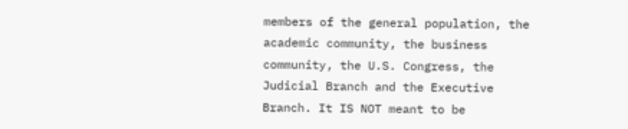members of the general population, the academic community, the business community, the U.S. Congress, the Judicial Branch and the Executive Branch. It IS NOT meant to be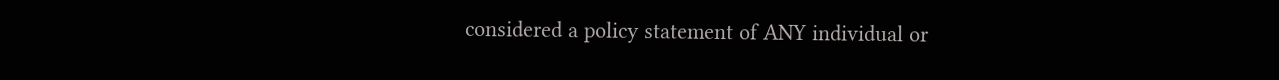considered a policy statement of ANY individual or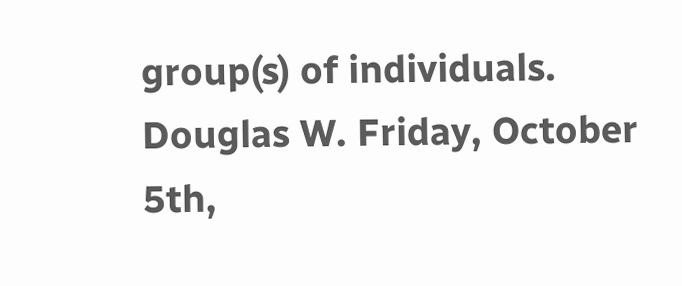group(s) of individuals.
Douglas W. Friday, October 5th,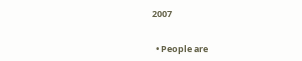2007


  • People are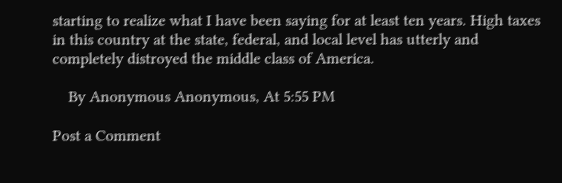starting to realize what I have been saying for at least ten years. High taxes in this country at the state, federal, and local level has utterly and completely distroyed the middle class of America.

    By Anonymous Anonymous, At 5:55 PM

Post a Comment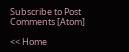Subscribe to Post Comments [Atom]

<< Home